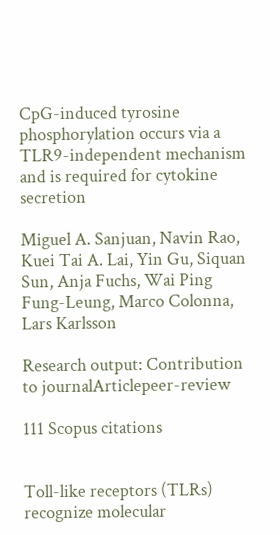CpG-induced tyrosine phosphorylation occurs via a TLR9-independent mechanism and is required for cytokine secretion

Miguel A. Sanjuan, Navin Rao, Kuei Tai A. Lai, Yin Gu, Siquan Sun, Anja Fuchs, Wai Ping Fung-Leung, Marco Colonna, Lars Karlsson

Research output: Contribution to journalArticlepeer-review

111 Scopus citations


Toll-like receptors (TLRs) recognize molecular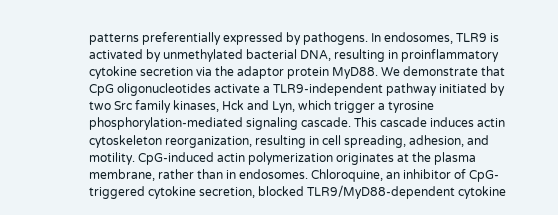patterns preferentially expressed by pathogens. In endosomes, TLR9 is activated by unmethylated bacterial DNA, resulting in proinflammatory cytokine secretion via the adaptor protein MyD88. We demonstrate that CpG oligonucleotides activate a TLR9-independent pathway initiated by two Src family kinases, Hck and Lyn, which trigger a tyrosine phosphorylation-mediated signaling cascade. This cascade induces actin cytoskeleton reorganization, resulting in cell spreading, adhesion, and motility. CpG-induced actin polymerization originates at the plasma membrane, rather than in endosomes. Chloroquine, an inhibitor of CpG-triggered cytokine secretion, blocked TLR9/MyD88-dependent cytokine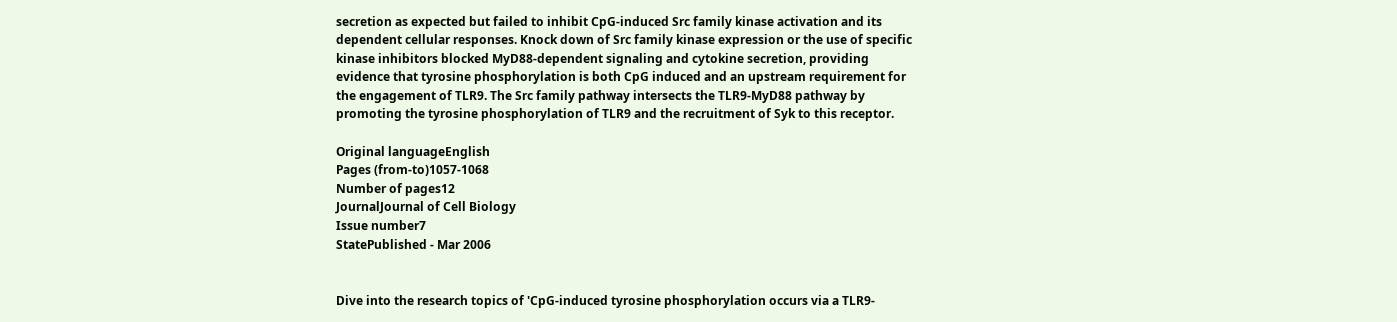secretion as expected but failed to inhibit CpG-induced Src family kinase activation and its dependent cellular responses. Knock down of Src family kinase expression or the use of specific kinase inhibitors blocked MyD88-dependent signaling and cytokine secretion, providing evidence that tyrosine phosphorylation is both CpG induced and an upstream requirement for the engagement of TLR9. The Src family pathway intersects the TLR9-MyD88 pathway by promoting the tyrosine phosphorylation of TLR9 and the recruitment of Syk to this receptor.

Original languageEnglish
Pages (from-to)1057-1068
Number of pages12
JournalJournal of Cell Biology
Issue number7
StatePublished - Mar 2006


Dive into the research topics of 'CpG-induced tyrosine phosphorylation occurs via a TLR9-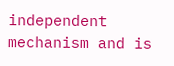independent mechanism and is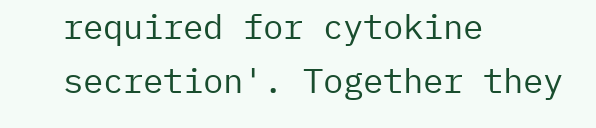required for cytokine secretion'. Together they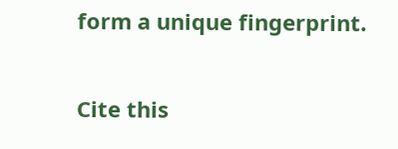form a unique fingerprint.

Cite this